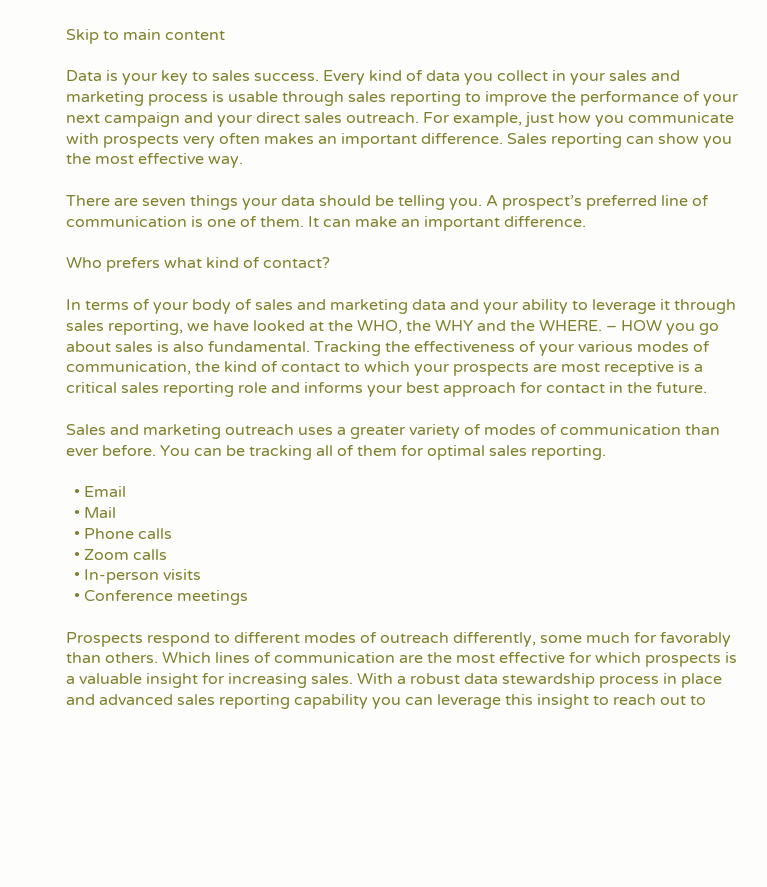Skip to main content

Data is your key to sales success. Every kind of data you collect in your sales and marketing process is usable through sales reporting to improve the performance of your next campaign and your direct sales outreach. For example, just how you communicate with prospects very often makes an important difference. Sales reporting can show you the most effective way.

There are seven things your data should be telling you. A prospect’s preferred line of communication is one of them. It can make an important difference.

Who prefers what kind of contact?

In terms of your body of sales and marketing data and your ability to leverage it through sales reporting, we have looked at the WHO, the WHY and the WHERE. – HOW you go about sales is also fundamental. Tracking the effectiveness of your various modes of communication, the kind of contact to which your prospects are most receptive is a critical sales reporting role and informs your best approach for contact in the future.

Sales and marketing outreach uses a greater variety of modes of communication than ever before. You can be tracking all of them for optimal sales reporting.

  • Email
  • Mail
  • Phone calls
  • Zoom calls
  • In-person visits
  • Conference meetings

Prospects respond to different modes of outreach differently, some much for favorably than others. Which lines of communication are the most effective for which prospects is a valuable insight for increasing sales. With a robust data stewardship process in place and advanced sales reporting capability you can leverage this insight to reach out to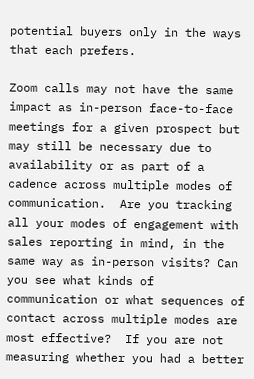potential buyers only in the ways that each prefers.

Zoom calls may not have the same impact as in-person face-to-face meetings for a given prospect but may still be necessary due to availability or as part of a cadence across multiple modes of communication.  Are you tracking all your modes of engagement with sales reporting in mind, in the same way as in-person visits? Can you see what kinds of communication or what sequences of contact across multiple modes are most effective?  If you are not measuring whether you had a better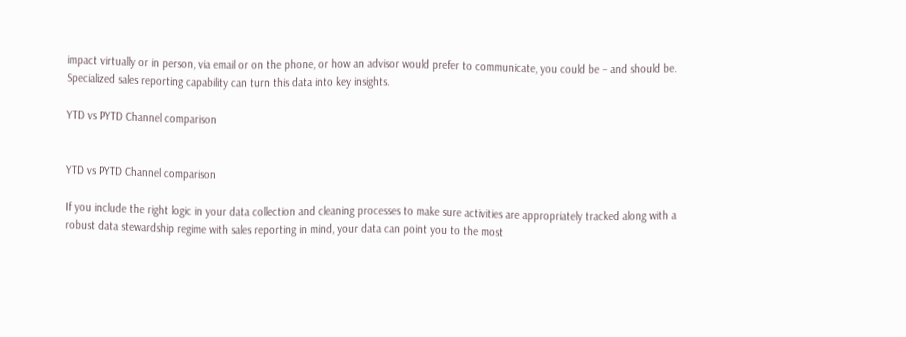impact virtually or in person, via email or on the phone, or how an advisor would prefer to communicate, you could be – and should be. Specialized sales reporting capability can turn this data into key insights.

YTD vs PYTD Channel comparison


YTD vs PYTD Channel comparison

If you include the right logic in your data collection and cleaning processes to make sure activities are appropriately tracked along with a robust data stewardship regime with sales reporting in mind, your data can point you to the most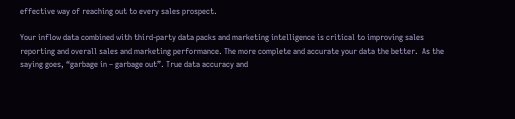effective way of reaching out to every sales prospect.

Your inflow data combined with third-party data packs and marketing intelligence is critical to improving sales reporting and overall sales and marketing performance. The more complete and accurate your data the better.  As the saying goes, “garbage in – garbage out”. True data accuracy and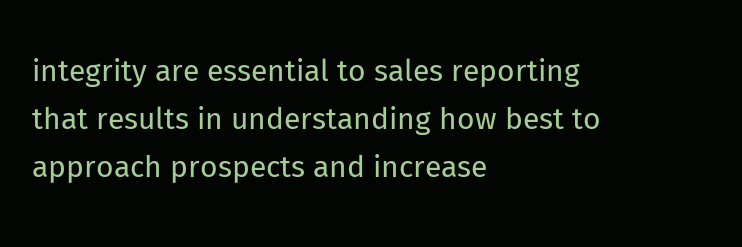integrity are essential to sales reporting that results in understanding how best to approach prospects and increase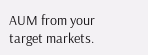AUM from your target markets.